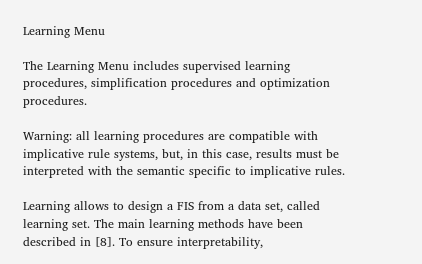Learning Menu

The Learning Menu includes supervised learning procedures, simplification procedures and optimization procedures.

Warning: all learning procedures are compatible with implicative rule systems, but, in this case, results must be interpreted with the semantic specific to implicative rules.

Learning allows to design a FIS from a data set, called learning set. The main learning methods have been described in [8]. To ensure interpretability,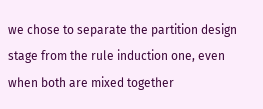we chose to separate the partition design stage from the rule induction one, even when both are mixed together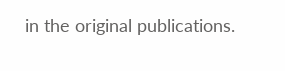in the original publications.